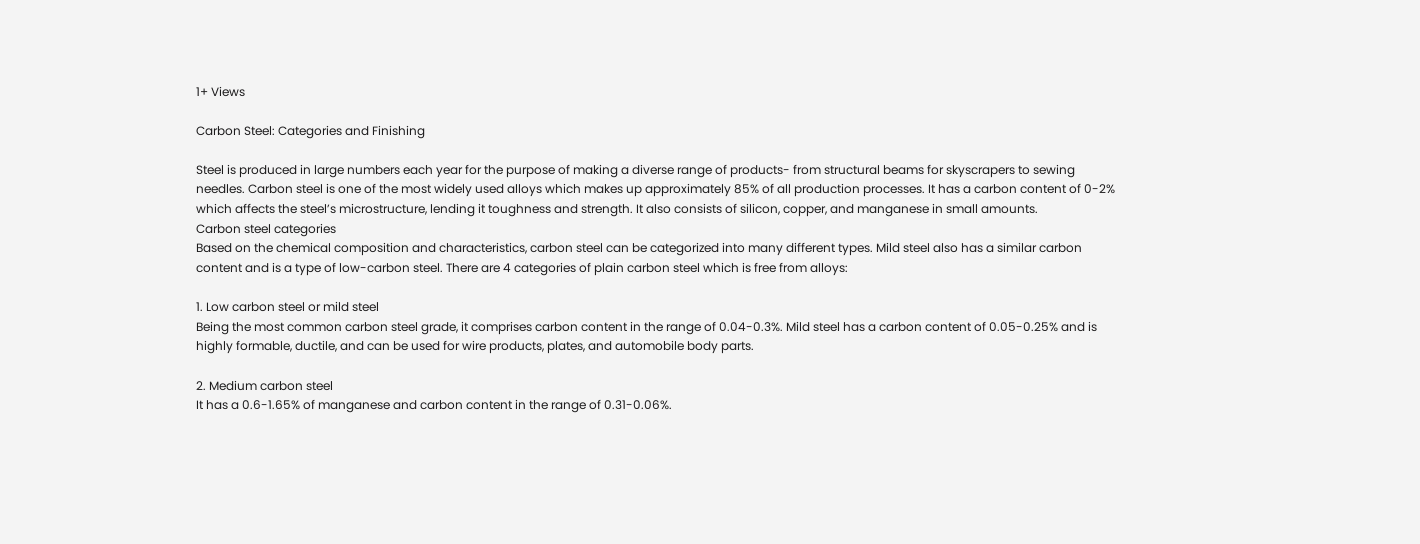1+ Views

Carbon Steel: Categories and Finishing

Steel is produced in large numbers each year for the purpose of making a diverse range of products- from structural beams for skyscrapers to sewing needles. Carbon steel is one of the most widely used alloys which makes up approximately 85% of all production processes. It has a carbon content of 0-2% which affects the steel’s microstructure, lending it toughness and strength. It also consists of silicon, copper, and manganese in small amounts.
Carbon steel categories
Based on the chemical composition and characteristics, carbon steel can be categorized into many different types. Mild steel also has a similar carbon content and is a type of low-carbon steel. There are 4 categories of plain carbon steel which is free from alloys:

1. Low carbon steel or mild steel
Being the most common carbon steel grade, it comprises carbon content in the range of 0.04-0.3%. Mild steel has a carbon content of 0.05-0.25% and is highly formable, ductile, and can be used for wire products, plates, and automobile body parts.

2. Medium carbon steel
It has a 0.6-1.65% of manganese and carbon content in the range of 0.31-0.06%.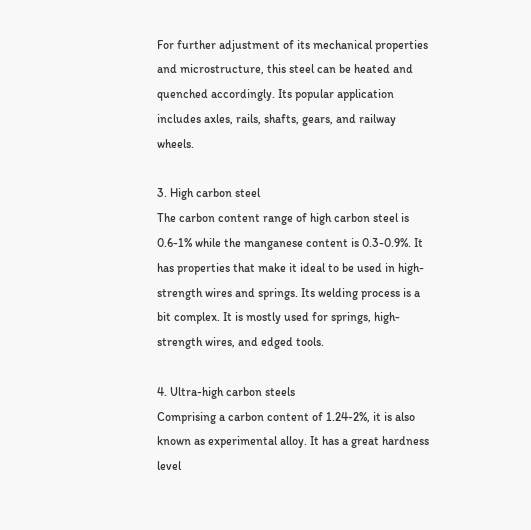For further adjustment of its mechanical properties and microstructure, this steel can be heated and quenched accordingly. Its popular application includes axles, rails, shafts, gears, and railway wheels.

3. High carbon steel
The carbon content range of high carbon steel is 0.6-1% while the manganese content is 0.3-0.9%. It has properties that make it ideal to be used in high-strength wires and springs. Its welding process is a bit complex. It is mostly used for springs, high-strength wires, and edged tools.

4. Ultra-high carbon steels
Comprising a carbon content of 1.24-2%, it is also known as experimental alloy. It has a great hardness level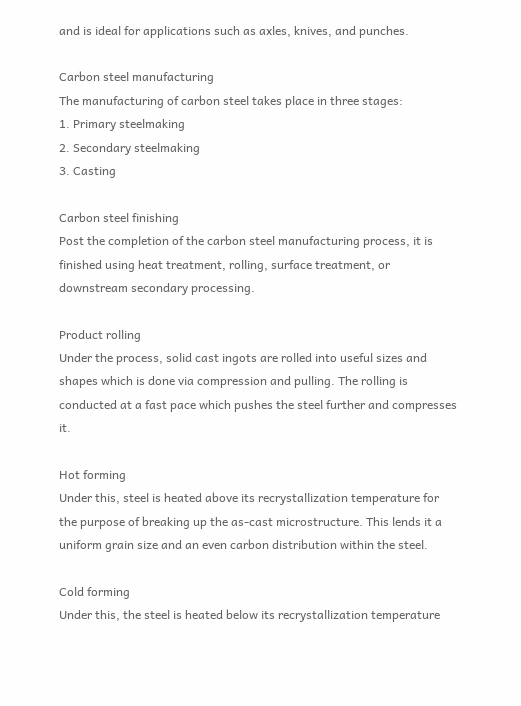and is ideal for applications such as axles, knives, and punches.

Carbon steel manufacturing
The manufacturing of carbon steel takes place in three stages:
1. Primary steelmaking
2. Secondary steelmaking
3. Casting

Carbon steel finishing
Post the completion of the carbon steel manufacturing process, it is finished using heat treatment, rolling, surface treatment, or downstream secondary processing.

Product rolling
Under the process, solid cast ingots are rolled into useful sizes and shapes which is done via compression and pulling. The rolling is conducted at a fast pace which pushes the steel further and compresses it.

Hot forming
Under this, steel is heated above its recrystallization temperature for the purpose of breaking up the as-cast microstructure. This lends it a uniform grain size and an even carbon distribution within the steel.

Cold forming
Under this, the steel is heated below its recrystallization temperature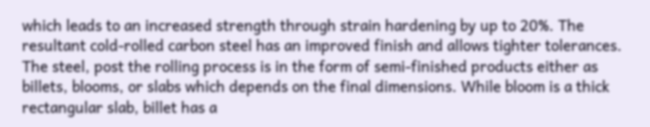which leads to an increased strength through strain hardening by up to 20%. The resultant cold-rolled carbon steel has an improved finish and allows tighter tolerances. The steel, post the rolling process is in the form of semi-finished products either as billets, blooms, or slabs which depends on the final dimensions. While bloom is a thick rectangular slab, billet has a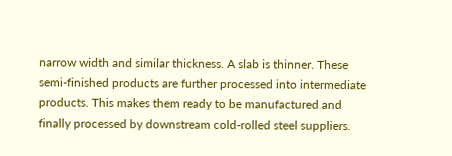narrow width and similar thickness. A slab is thinner. These semi-finished products are further processed into intermediate products. This makes them ready to be manufactured and finally processed by downstream cold-rolled steel suppliers.